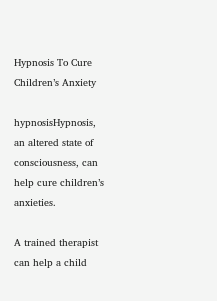Hypnosis To Cure Children’s Anxiety

hypnosisHypnosis, an altered state of consciousness, can help cure children’s anxieties.

A trained therapist can help a child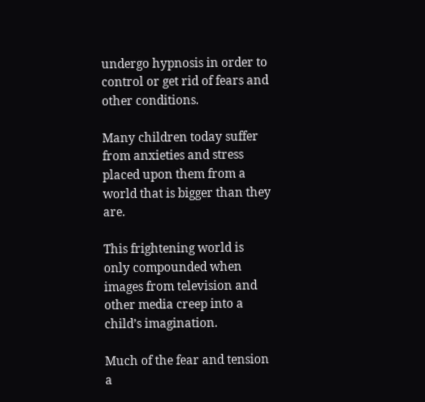undergo hypnosis in order to control or get rid of fears and other conditions.

Many children today suffer from anxieties and stress placed upon them from a world that is bigger than they are.

This frightening world is only compounded when images from television and other media creep into a child’s imagination.

Much of the fear and tension a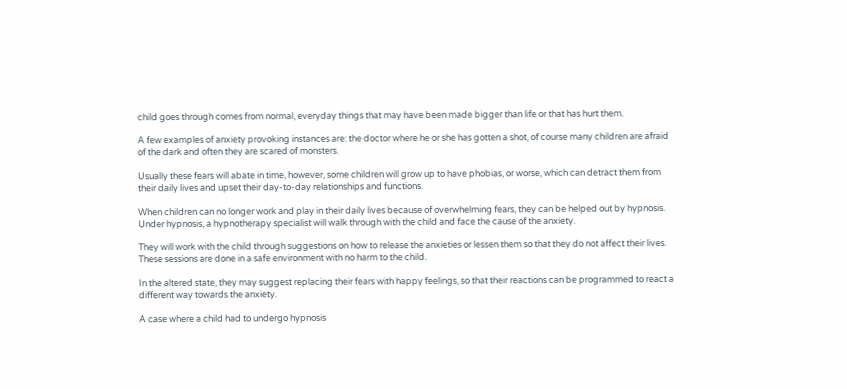child goes through comes from normal, everyday things that may have been made bigger than life or that has hurt them.

A few examples of anxiety provoking instances are: the doctor where he or she has gotten a shot, of course many children are afraid of the dark and often they are scared of monsters.

Usually these fears will abate in time, however, some children will grow up to have phobias, or worse, which can detract them from their daily lives and upset their day-to-day relationships and functions.

When children can no longer work and play in their daily lives because of overwhelming fears, they can be helped out by hypnosis. Under hypnosis, a hypnotherapy specialist will walk through with the child and face the cause of the anxiety.

They will work with the child through suggestions on how to release the anxieties or lessen them so that they do not affect their lives. These sessions are done in a safe environment with no harm to the child.

In the altered state, they may suggest replacing their fears with happy feelings, so that their reactions can be programmed to react a different way towards the anxiety.

A case where a child had to undergo hypnosis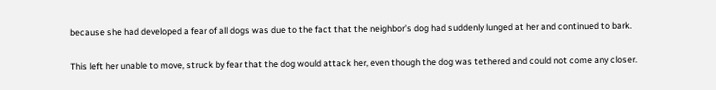because she had developed a fear of all dogs was due to the fact that the neighbor’s dog had suddenly lunged at her and continued to bark.

This left her unable to move, struck by fear that the dog would attack her, even though the dog was tethered and could not come any closer.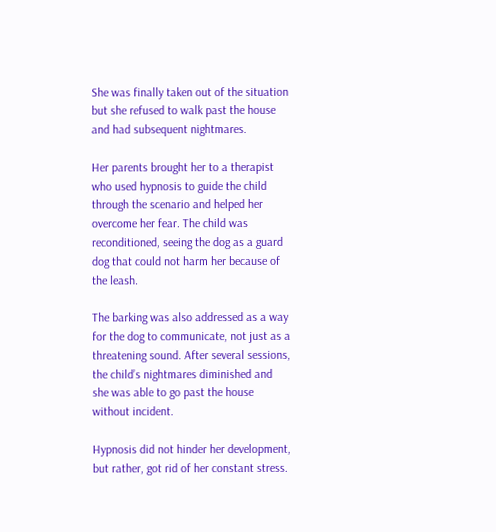She was finally taken out of the situation but she refused to walk past the house and had subsequent nightmares.

Her parents brought her to a therapist who used hypnosis to guide the child through the scenario and helped her overcome her fear. The child was reconditioned, seeing the dog as a guard dog that could not harm her because of the leash.

The barking was also addressed as a way for the dog to communicate, not just as a threatening sound. After several sessions, the child’s nightmares diminished and she was able to go past the house without incident.

Hypnosis did not hinder her development, but rather, got rid of her constant stress.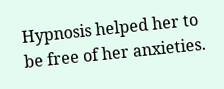Hypnosis helped her to be free of her anxieties.